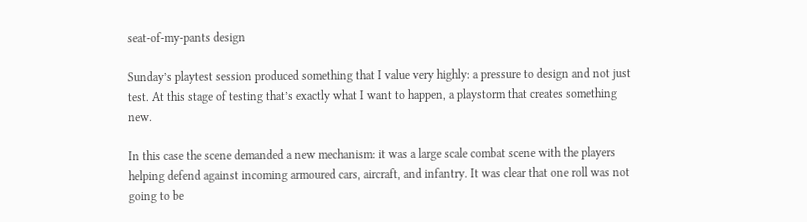seat-of-my-pants design

Sunday’s playtest session produced something that I value very highly: a pressure to design and not just test. At this stage of testing that’s exactly what I want to happen, a playstorm that creates something new.

In this case the scene demanded a new mechanism: it was a large scale combat scene with the players helping defend against incoming armoured cars, aircraft, and infantry. It was clear that one roll was not going to be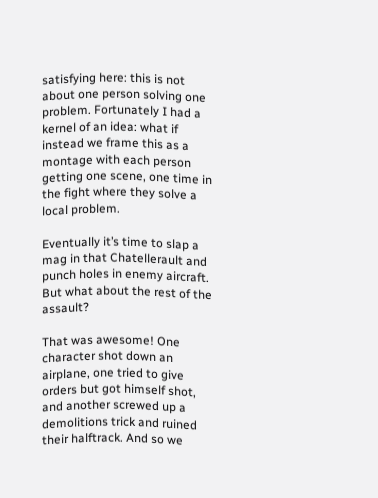satisfying here: this is not about one person solving one problem. Fortunately I had a kernel of an idea: what if instead we frame this as a montage with each person getting one scene, one time in the fight where they solve a local problem.

Eventually it’s time to slap a mag in that Chatellerault and punch holes in enemy aircraft. But what about the rest of the assault?

That was awesome! One character shot down an airplane, one tried to give orders but got himself shot, and another screwed up a demolitions trick and ruined their halftrack. And so we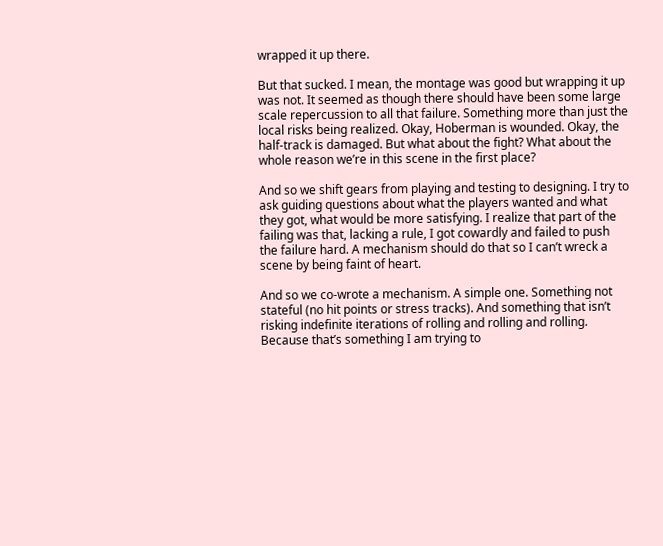wrapped it up there.

But that sucked. I mean, the montage was good but wrapping it up was not. It seemed as though there should have been some large scale repercussion to all that failure. Something more than just the local risks being realized. Okay, Hoberman is wounded. Okay, the half-track is damaged. But what about the fight? What about the whole reason we’re in this scene in the first place?

And so we shift gears from playing and testing to designing. I try to ask guiding questions about what the players wanted and what they got, what would be more satisfying. I realize that part of the failing was that, lacking a rule, I got cowardly and failed to push the failure hard. A mechanism should do that so I can’t wreck a scene by being faint of heart.

And so we co-wrote a mechanism. A simple one. Something not stateful (no hit points or stress tracks). And something that isn’t risking indefinite iterations of rolling and rolling and rolling. Because that’s something I am trying to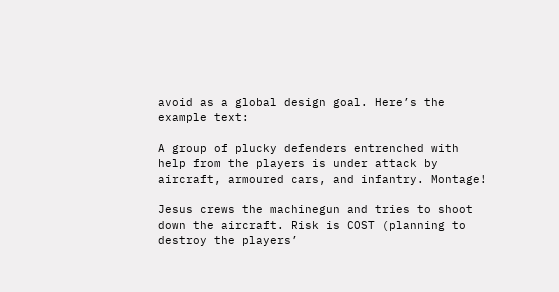avoid as a global design goal. Here’s the example text:

A group of plucky defenders entrenched with help from the players is under attack by aircraft, armoured cars, and infantry. Montage!

Jesus crews the machinegun and tries to shoot down the aircraft. Risk is COST (planning to destroy the players’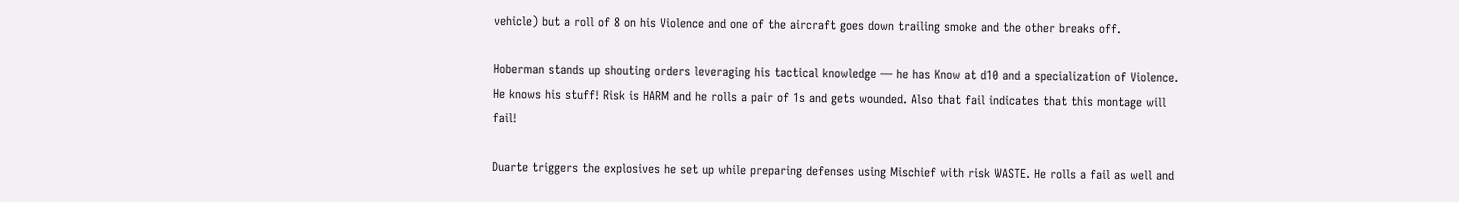vehicle) but a roll of 8 on his Violence and one of the aircraft goes down trailing smoke and the other breaks off.

Hoberman stands up shouting orders leveraging his tactical knowledge — he has Know at d10 and a specialization of Violence. He knows his stuff! Risk is HARM and he rolls a pair of 1s and gets wounded. Also that fail indicates that this montage will fail!

Duarte triggers the explosives he set up while preparing defenses using Mischief with risk WASTE. He rolls a fail as well and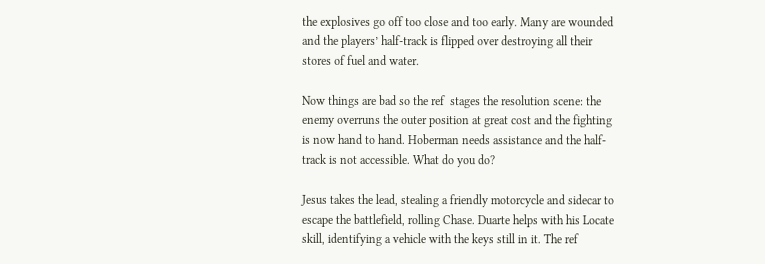the explosives go off too close and too early. Many are wounded and the players’ half-track is flipped over destroying all their stores of fuel and water.

Now things are bad so the ref  stages the resolution scene: the enemy overruns the outer position at great cost and the fighting is now hand to hand. Hoberman needs assistance and the half-track is not accessible. What do you do?

Jesus takes the lead, stealing a friendly motorcycle and sidecar to escape the battlefield, rolling Chase. Duarte helps with his Locate skill, identifying a vehicle with the keys still in it. The ref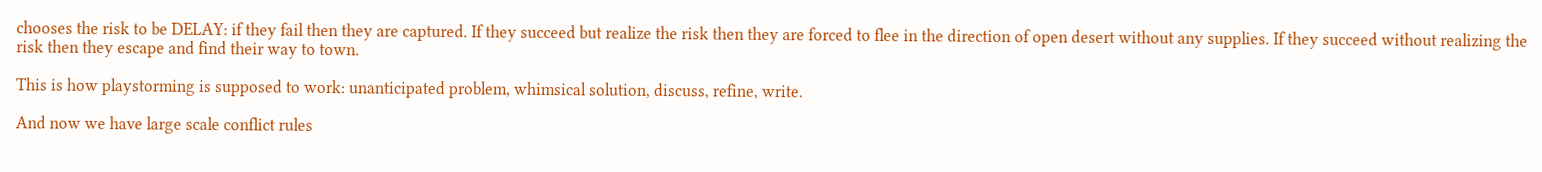chooses the risk to be DELAY: if they fail then they are captured. If they succeed but realize the risk then they are forced to flee in the direction of open desert without any supplies. If they succeed without realizing the risk then they escape and find their way to town.

This is how playstorming is supposed to work: unanticipated problem, whimsical solution, discuss, refine, write.

And now we have large scale conflict rules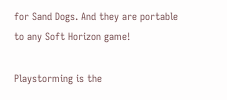for Sand Dogs. And they are portable to any Soft Horizon game!

Playstorming is the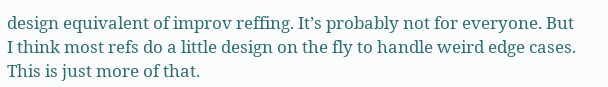design equivalent of improv reffing. It’s probably not for everyone. But I think most refs do a little design on the fly to handle weird edge cases. This is just more of that.